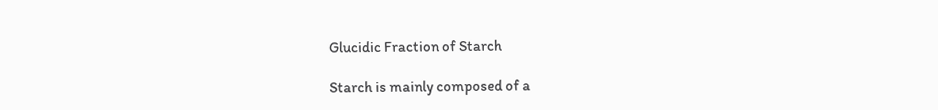Glucidic Fraction of Starch

Starch is mainly composed of a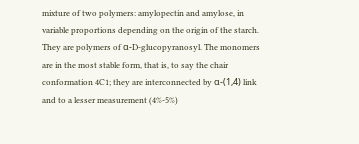mixture of two polymers: amylopectin and amylose, in variable proportions depending on the origin of the starch. They are polymers of α-D-glucopyranosyl. The monomers are in the most stable form, that is, to say the chair conformation 4C1; they are interconnected by α-(1,4) link and to a lesser measurement (4%-5%)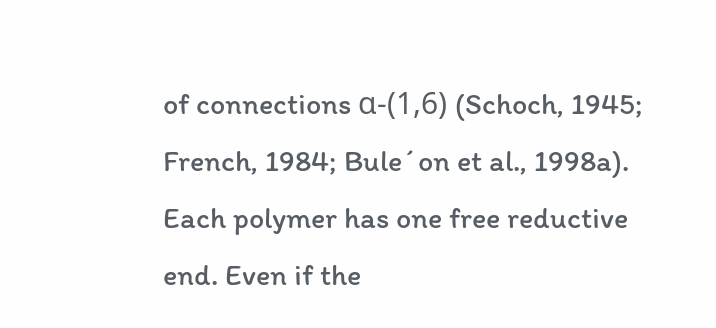of connections α-(1,6) (Schoch, 1945; French, 1984; Bule´on et al., 1998a). Each polymer has one free reductive end. Even if the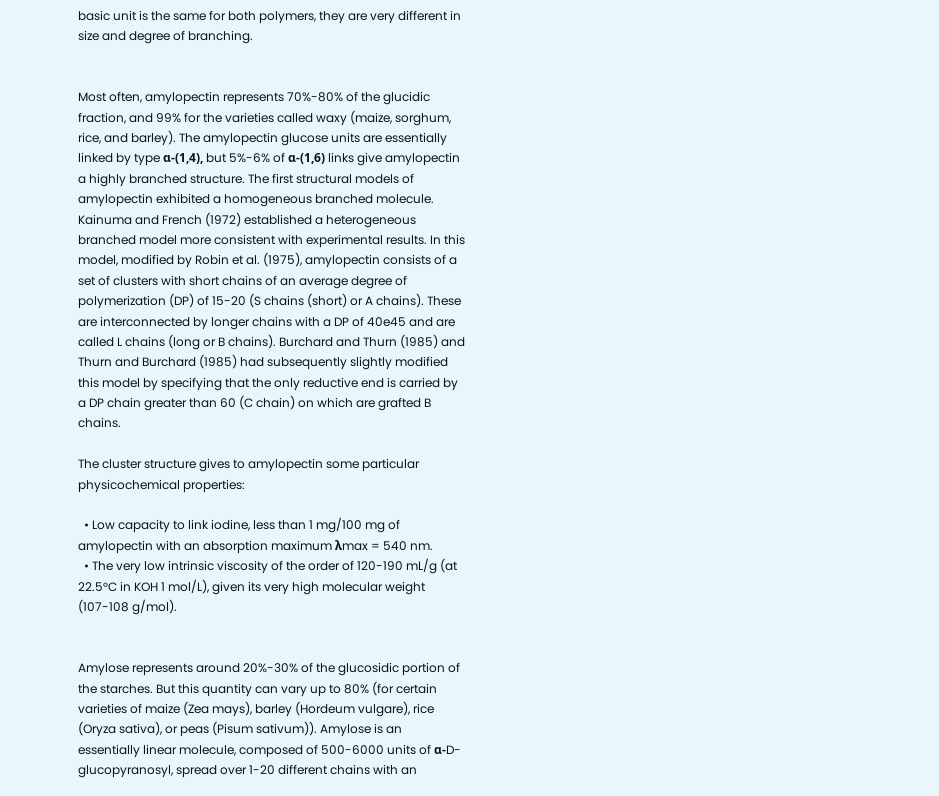basic unit is the same for both polymers, they are very different in size and degree of branching.


Most often, amylopectin represents 70%-80% of the glucidic fraction, and 99% for the varieties called waxy (maize, sorghum, rice, and barley). The amylopectin glucose units are essentially linked by type α-(1,4), but 5%-6% of α-(1,6) links give amylopectin a highly branched structure. The first structural models of amylopectin exhibited a homogeneous branched molecule. Kainuma and French (1972) established a heterogeneous branched model more consistent with experimental results. In this model, modified by Robin et al. (1975), amylopectin consists of a set of clusters with short chains of an average degree of polymerization (DP) of 15-20 (S chains (short) or A chains). These are interconnected by longer chains with a DP of 40e45 and are called L chains (long or B chains). Burchard and Thurn (1985) and Thurn and Burchard (1985) had subsequently slightly modified this model by specifying that the only reductive end is carried by a DP chain greater than 60 (C chain) on which are grafted B chains.

The cluster structure gives to amylopectin some particular physicochemical properties:

  • Low capacity to link iodine, less than 1 mg/100 mg of amylopectin with an absorption maximum λmax = 540 nm.
  • The very low intrinsic viscosity of the order of 120-190 mL/g (at 22.5°C in KOH 1 mol/L), given its very high molecular weight (107-108 g/mol).


Amylose represents around 20%-30% of the glucosidic portion of the starches. But this quantity can vary up to 80% (for certain varieties of maize (Zea mays), barley (Hordeum vulgare), rice (Oryza sativa), or peas (Pisum sativum)). Amylose is an essentially linear molecule, composed of 500-6000 units of α-D-glucopyranosyl, spread over 1-20 different chains with an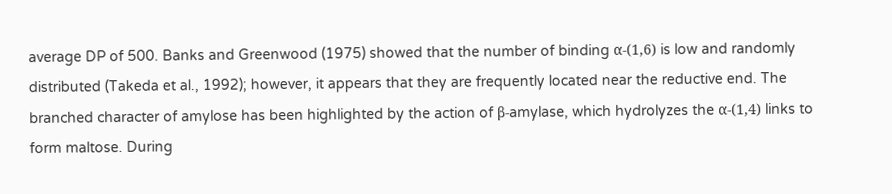average DP of 500. Banks and Greenwood (1975) showed that the number of binding α-(1,6) is low and randomly distributed (Takeda et al., 1992); however, it appears that they are frequently located near the reductive end. The branched character of amylose has been highlighted by the action of β-amylase, which hydrolyzes the α-(1,4) links to form maltose. During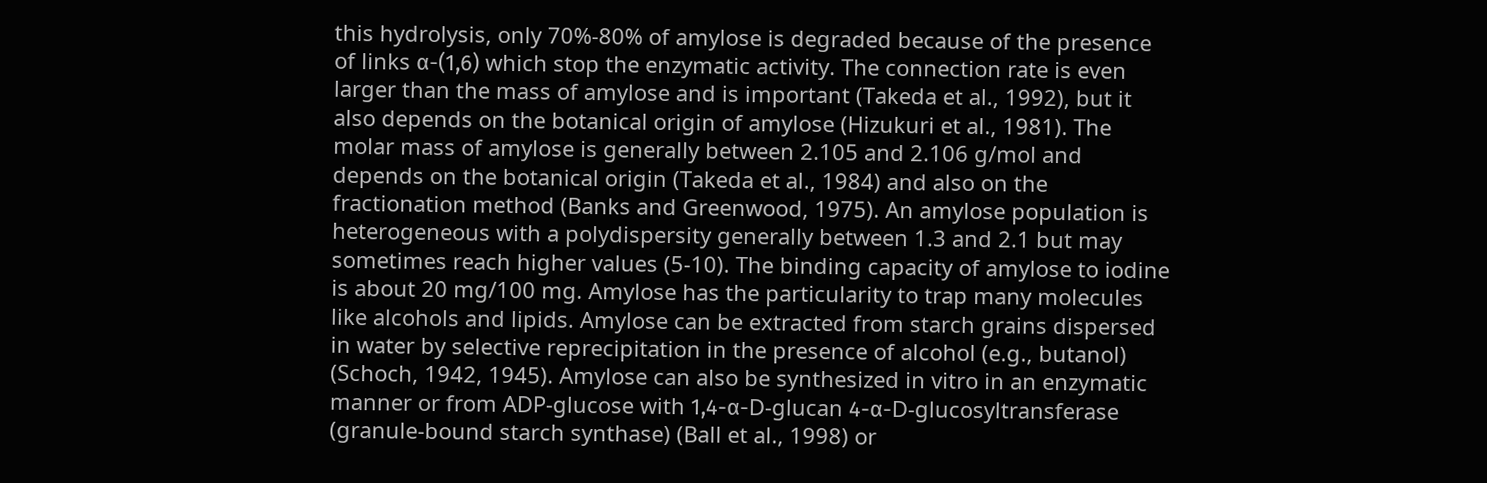this hydrolysis, only 70%-80% of amylose is degraded because of the presence of links α-(1,6) which stop the enzymatic activity. The connection rate is even larger than the mass of amylose and is important (Takeda et al., 1992), but it also depends on the botanical origin of amylose (Hizukuri et al., 1981). The molar mass of amylose is generally between 2.105 and 2.106 g/mol and depends on the botanical origin (Takeda et al., 1984) and also on the fractionation method (Banks and Greenwood, 1975). An amylose population is heterogeneous with a polydispersity generally between 1.3 and 2.1 but may sometimes reach higher values (5-10). The binding capacity of amylose to iodine is about 20 mg/100 mg. Amylose has the particularity to trap many molecules like alcohols and lipids. Amylose can be extracted from starch grains dispersed in water by selective reprecipitation in the presence of alcohol (e.g., butanol) (Schoch, 1942, 1945). Amylose can also be synthesized in vitro in an enzymatic manner or from ADP-glucose with 1,4-α-D-glucan 4-α-D-glucosyltransferase (granule-bound starch synthase) (Ball et al., 1998) or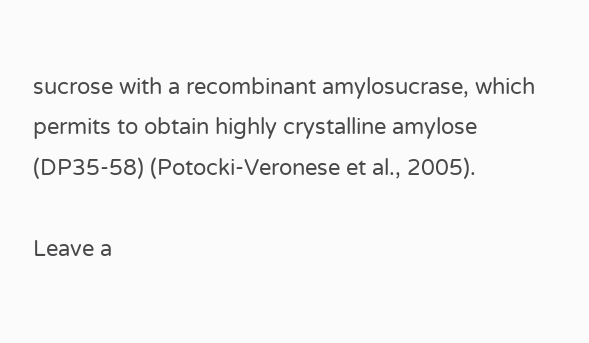sucrose with a recombinant amylosucrase, which permits to obtain highly crystalline amylose (DP35-58) (Potocki-Veronese et al., 2005).

Leave a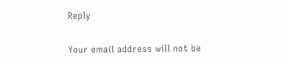Reply

Your email address will not be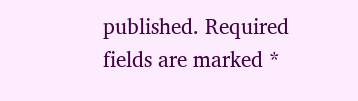published. Required fields are marked *